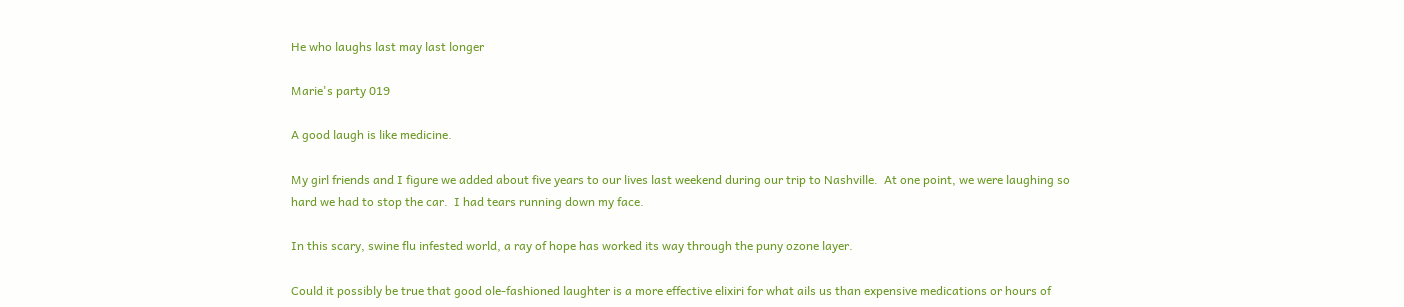He who laughs last may last longer

Marie's party 019

A good laugh is like medicine.

My girl friends and I figure we added about five years to our lives last weekend during our trip to Nashville.  At one point, we were laughing so hard we had to stop the car.  I had tears running down my face.

In this scary, swine flu infested world, a ray of hope has worked its way through the puny ozone layer.

Could it possibly be true that good ole-fashioned laughter is a more effective elixiri for what ails us than expensive medications or hours of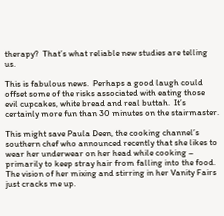therapy?  That’s what reliable new studies are telling us.

This is fabulous news.  Perhaps a good laugh could offset some of the risks associated with eating those evil cupcakes, white bread and real buttah.  It’s certainly more fun than 30 minutes on the stairmaster.

This might save Paula Deen, the cooking channel’s southern chef who announced recently that she likes to wear her underwear on her head while cooking – primarily to keep stray hair from falling into the food.  The vision of her mixing and stirring in her Vanity Fairs just cracks me up.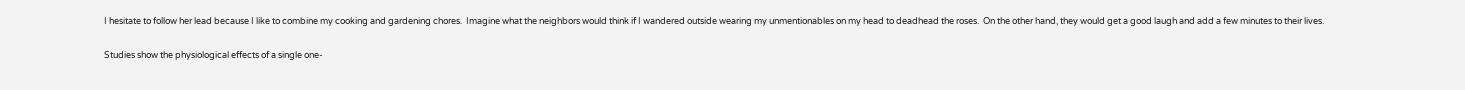I hesitate to follow her lead because I like to combine my cooking and gardening chores.  Imagine what the neighbors would think if I wandered outside wearing my unmentionables on my head to deadhead the roses.  On the other hand, they would get a good laugh and add a few minutes to their lives.

Studies show the physiological effects of a single one-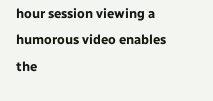hour session viewing a humorous video enables the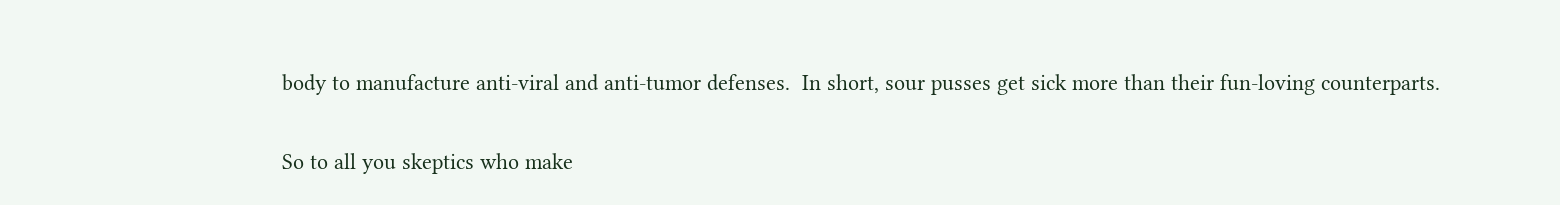body to manufacture anti-viral and anti-tumor defenses.  In short, sour pusses get sick more than their fun-loving counterparts.

So to all you skeptics who make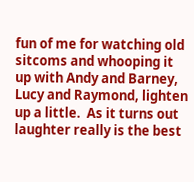fun of me for watching old sitcoms and whooping it up with Andy and Barney, Lucy and Raymond, lighten up a little.  As it turns out laughter really is the best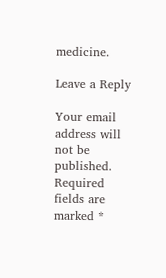medicine.

Leave a Reply

Your email address will not be published. Required fields are marked *